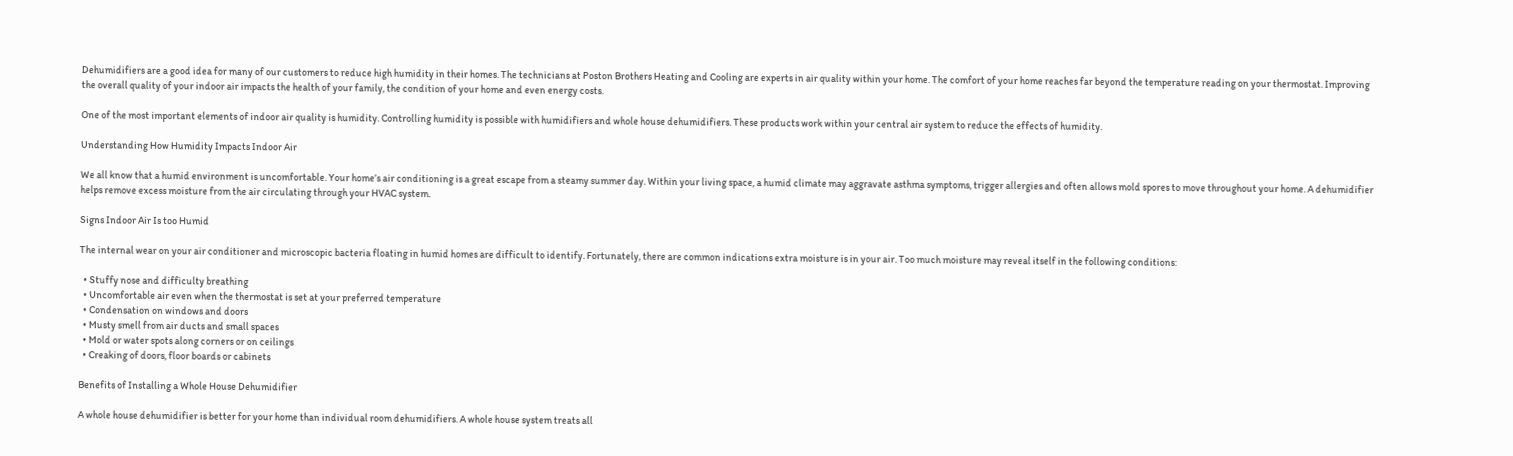Dehumidifiers are a good idea for many of our customers to reduce high humidity in their homes. The technicians at Poston Brothers Heating and Cooling are experts in air quality within your home. The comfort of your home reaches far beyond the temperature reading on your thermostat. Improving the overall quality of your indoor air impacts the health of your family, the condition of your home and even energy costs.

One of the most important elements of indoor air quality is humidity. Controlling humidity is possible with humidifiers and whole house dehumidifiers. These products work within your central air system to reduce the effects of humidity.

Understanding How Humidity Impacts Indoor Air

We all know that a humid environment is uncomfortable. Your home’s air conditioning is a great escape from a steamy summer day. Within your living space, a humid climate may aggravate asthma symptoms, trigger allergies and often allows mold spores to move throughout your home. A dehumidifier helps remove excess moisture from the air circulating through your HVAC system.

Signs Indoor Air Is too Humid

The internal wear on your air conditioner and microscopic bacteria floating in humid homes are difficult to identify. Fortunately, there are common indications extra moisture is in your air. Too much moisture may reveal itself in the following conditions:

  • Stuffy nose and difficulty breathing
  • Uncomfortable air even when the thermostat is set at your preferred temperature
  • Condensation on windows and doors
  • Musty smell from air ducts and small spaces
  • Mold or water spots along corners or on ceilings
  • Creaking of doors, floor boards or cabinets

Benefits of Installing a Whole House Dehumidifier

A whole house dehumidifier is better for your home than individual room dehumidifiers. A whole house system treats all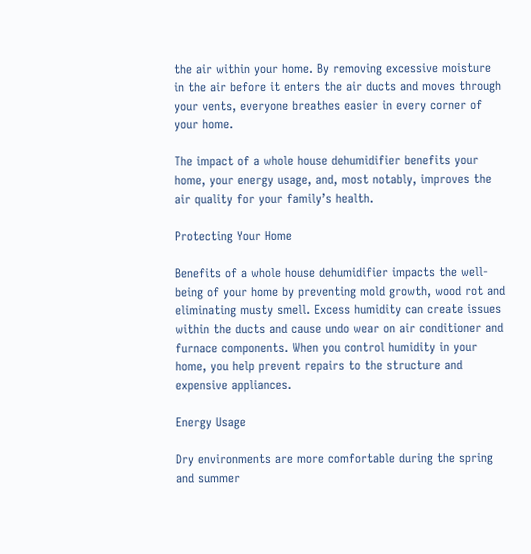the air within your home. By removing excessive moisture in the air before it enters the air ducts and moves through your vents, everyone breathes easier in every corner of your home.

The impact of a whole house dehumidifier benefits your home, your energy usage, and, most notably, improves the air quality for your family’s health.

Protecting Your Home

Benefits of a whole house dehumidifier impacts the well-being of your home by preventing mold growth, wood rot and eliminating musty smell. Excess humidity can create issues within the ducts and cause undo wear on air conditioner and furnace components. When you control humidity in your home, you help prevent repairs to the structure and expensive appliances.

Energy Usage

Dry environments are more comfortable during the spring and summer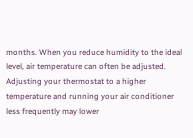months. When you reduce humidity to the ideal level, air temperature can often be adjusted. Adjusting your thermostat to a higher temperature and running your air conditioner less frequently may lower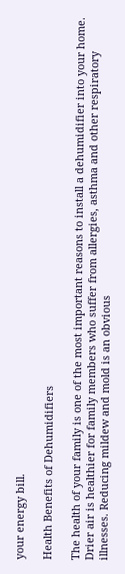your energy bill.

Health Benefits of Dehumidifiers

The health of your family is one of the most important reasons to install a dehumidifier into your home. Drier air is healthier for family members who suffer from allergies, asthma and other respiratory illnesses. Reducing mildew and mold is an obvious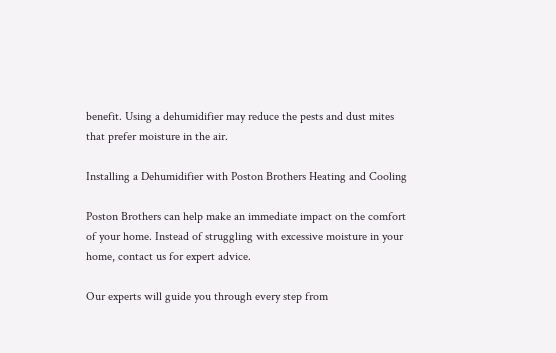benefit. Using a dehumidifier may reduce the pests and dust mites that prefer moisture in the air.

Installing a Dehumidifier with Poston Brothers Heating and Cooling

Poston Brothers can help make an immediate impact on the comfort of your home. Instead of struggling with excessive moisture in your home, contact us for expert advice.

Our experts will guide you through every step from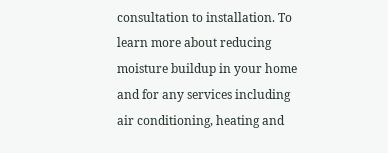consultation to installation. To learn more about reducing moisture buildup in your home and for any services including air conditioning, heating and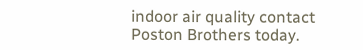indoor air quality contact Poston Brothers today.